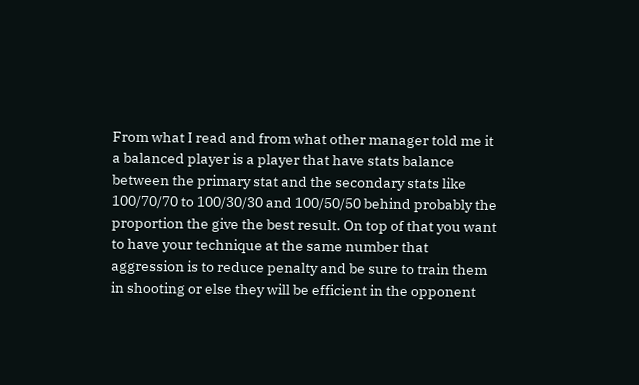From what I read and from what other manager told me it a balanced player is a player that have stats balance between the primary stat and the secondary stats like 100/70/70 to 100/30/30 and 100/50/50 behind probably the proportion the give the best result. On top of that you want to have your technique at the same number that aggression is to reduce penalty and be sure to train them in shooting or else they will be efficient in the opponent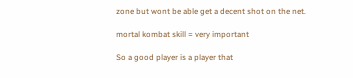zone but wont be able get a decent shot on the net.

mortal kombat skill = very important

So a good player is a player that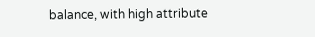balance, with high attribute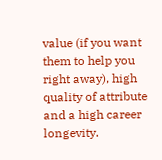value (if you want them to help you right away), high quality of attribute and a high career longevity.